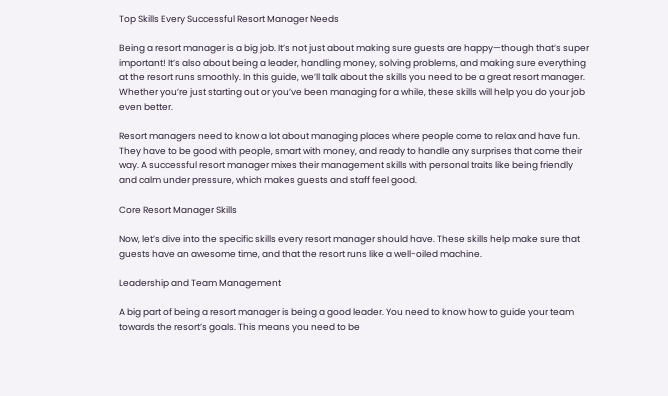Top Skills Every Successful Resort Manager Needs

Being a resort manager is a big job. It’s not just about making sure guests are happy—though that’s super important! It’s also about being a leader, handling money, solving problems, and making sure everything at the resort runs smoothly. In this guide, we’ll talk about the skills you need to be a great resort manager. Whether you’re just starting out or you’ve been managing for a while, these skills will help you do your job even better.

Resort managers need to know a lot about managing places where people come to relax and have fun. They have to be good with people, smart with money, and ready to handle any surprises that come their way. A successful resort manager mixes their management skills with personal traits like being friendly and calm under pressure, which makes guests and staff feel good.

Core Resort Manager Skills

Now, let’s dive into the specific skills every resort manager should have. These skills help make sure that guests have an awesome time, and that the resort runs like a well-oiled machine.

Leadership and Team Management

A big part of being a resort manager is being a good leader. You need to know how to guide your team towards the resort’s goals. This means you need to be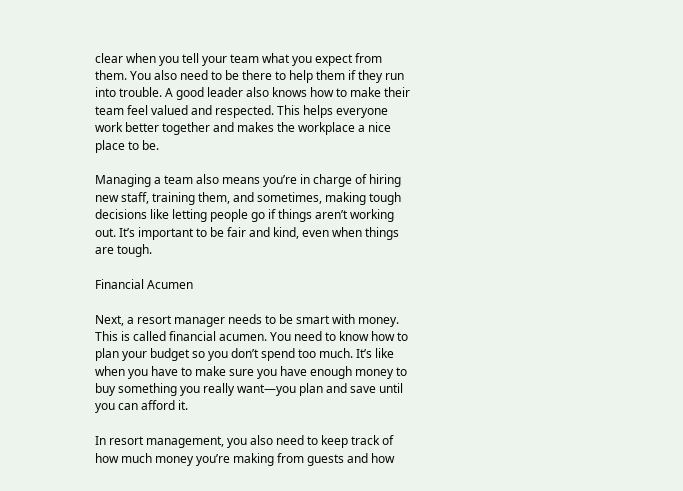clear when you tell your team what you expect from them. You also need to be there to help them if they run into trouble. A good leader also knows how to make their team feel valued and respected. This helps everyone work better together and makes the workplace a nice place to be.

Managing a team also means you’re in charge of hiring new staff, training them, and sometimes, making tough decisions like letting people go if things aren’t working out. It’s important to be fair and kind, even when things are tough.

Financial Acumen

Next, a resort manager needs to be smart with money. This is called financial acumen. You need to know how to plan your budget so you don’t spend too much. It’s like when you have to make sure you have enough money to buy something you really want—you plan and save until you can afford it.

In resort management, you also need to keep track of how much money you’re making from guests and how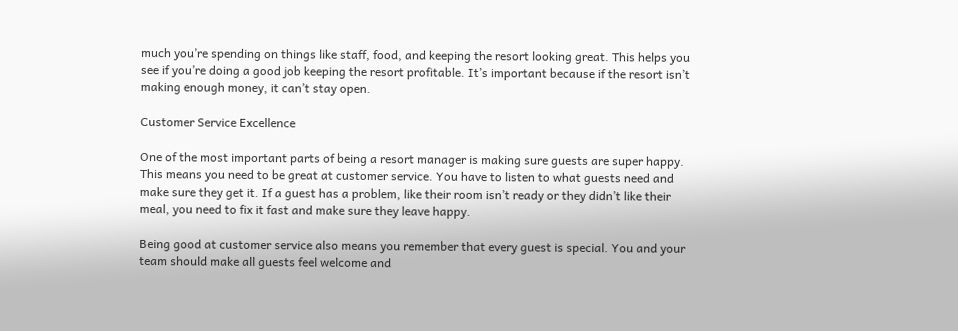much you’re spending on things like staff, food, and keeping the resort looking great. This helps you see if you’re doing a good job keeping the resort profitable. It’s important because if the resort isn’t making enough money, it can’t stay open.

Customer Service Excellence

One of the most important parts of being a resort manager is making sure guests are super happy. This means you need to be great at customer service. You have to listen to what guests need and make sure they get it. If a guest has a problem, like their room isn’t ready or they didn’t like their meal, you need to fix it fast and make sure they leave happy.

Being good at customer service also means you remember that every guest is special. You and your team should make all guests feel welcome and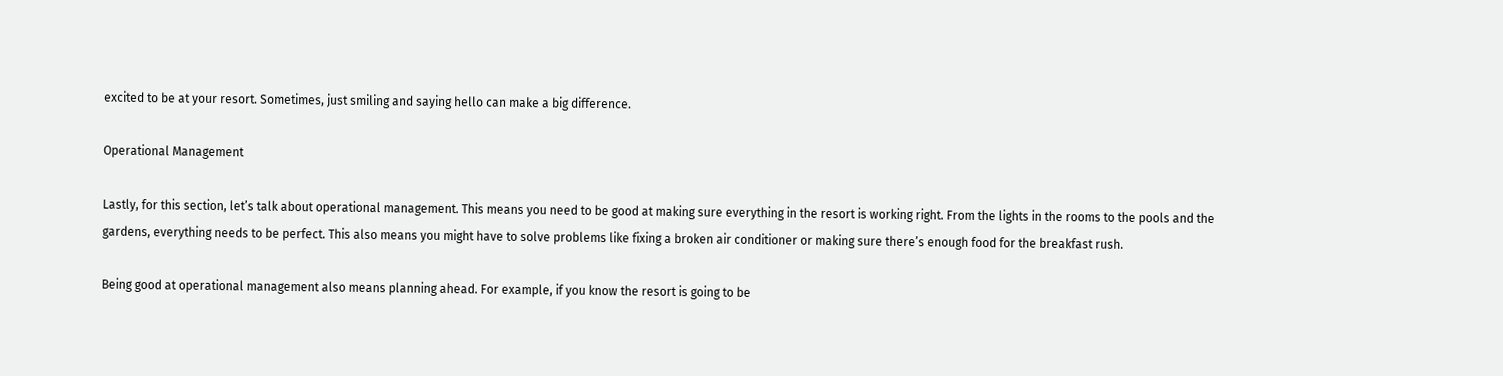excited to be at your resort. Sometimes, just smiling and saying hello can make a big difference.

Operational Management

Lastly, for this section, let’s talk about operational management. This means you need to be good at making sure everything in the resort is working right. From the lights in the rooms to the pools and the gardens, everything needs to be perfect. This also means you might have to solve problems like fixing a broken air conditioner or making sure there’s enough food for the breakfast rush.

Being good at operational management also means planning ahead. For example, if you know the resort is going to be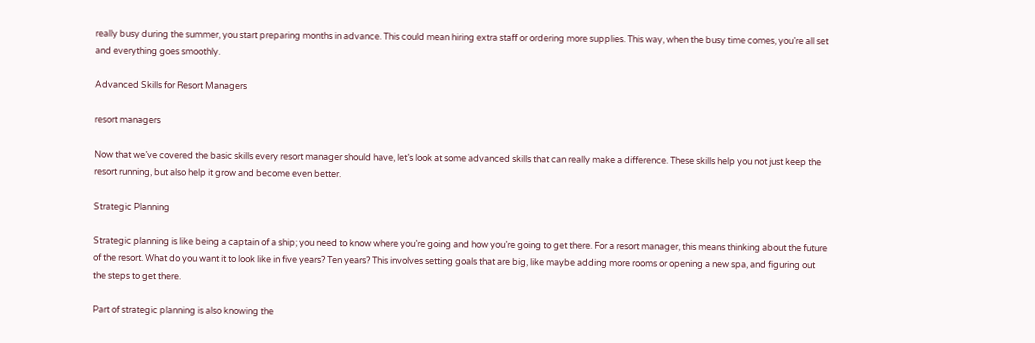really busy during the summer, you start preparing months in advance. This could mean hiring extra staff or ordering more supplies. This way, when the busy time comes, you’re all set and everything goes smoothly.

Advanced Skills for Resort Managers

resort managers

Now that we’ve covered the basic skills every resort manager should have, let’s look at some advanced skills that can really make a difference. These skills help you not just keep the resort running, but also help it grow and become even better.

Strategic Planning

Strategic planning is like being a captain of a ship; you need to know where you’re going and how you’re going to get there. For a resort manager, this means thinking about the future of the resort. What do you want it to look like in five years? Ten years? This involves setting goals that are big, like maybe adding more rooms or opening a new spa, and figuring out the steps to get there.

Part of strategic planning is also knowing the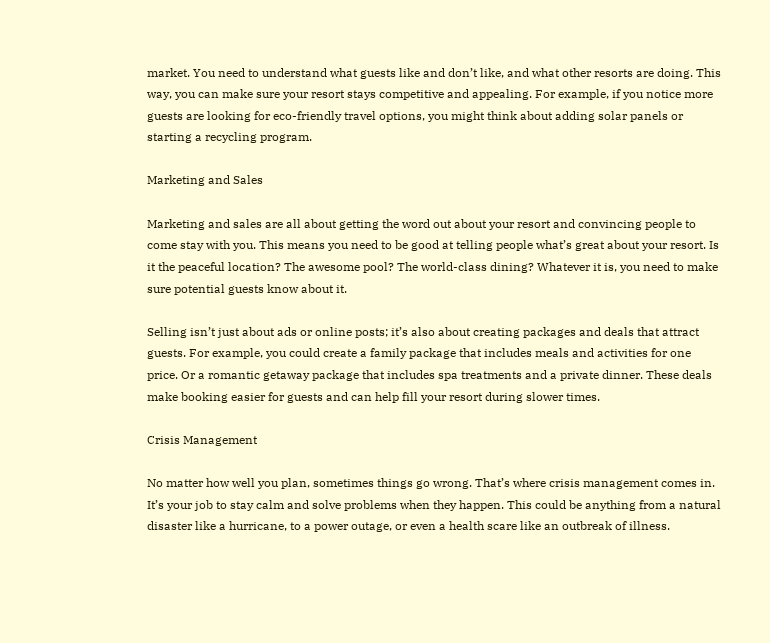market. You need to understand what guests like and don’t like, and what other resorts are doing. This way, you can make sure your resort stays competitive and appealing. For example, if you notice more guests are looking for eco-friendly travel options, you might think about adding solar panels or starting a recycling program.

Marketing and Sales

Marketing and sales are all about getting the word out about your resort and convincing people to come stay with you. This means you need to be good at telling people what’s great about your resort. Is it the peaceful location? The awesome pool? The world-class dining? Whatever it is, you need to make sure potential guests know about it.

Selling isn’t just about ads or online posts; it’s also about creating packages and deals that attract guests. For example, you could create a family package that includes meals and activities for one price. Or a romantic getaway package that includes spa treatments and a private dinner. These deals make booking easier for guests and can help fill your resort during slower times.

Crisis Management

No matter how well you plan, sometimes things go wrong. That’s where crisis management comes in. It’s your job to stay calm and solve problems when they happen. This could be anything from a natural disaster like a hurricane, to a power outage, or even a health scare like an outbreak of illness.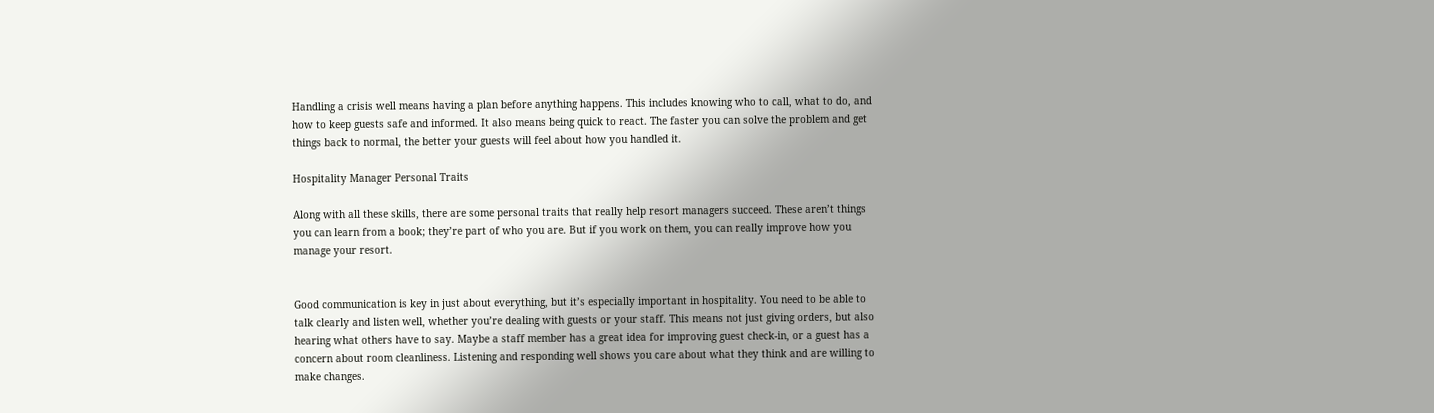Handling a crisis well means having a plan before anything happens. This includes knowing who to call, what to do, and how to keep guests safe and informed. It also means being quick to react. The faster you can solve the problem and get things back to normal, the better your guests will feel about how you handled it.

Hospitality Manager Personal Traits

Along with all these skills, there are some personal traits that really help resort managers succeed. These aren’t things you can learn from a book; they’re part of who you are. But if you work on them, you can really improve how you manage your resort.


Good communication is key in just about everything, but it’s especially important in hospitality. You need to be able to talk clearly and listen well, whether you’re dealing with guests or your staff. This means not just giving orders, but also hearing what others have to say. Maybe a staff member has a great idea for improving guest check-in, or a guest has a concern about room cleanliness. Listening and responding well shows you care about what they think and are willing to make changes.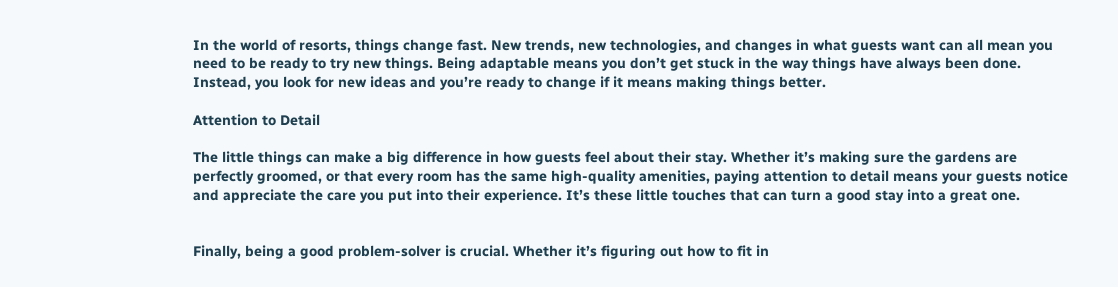In the world of resorts, things change fast. New trends, new technologies, and changes in what guests want can all mean you need to be ready to try new things. Being adaptable means you don’t get stuck in the way things have always been done. Instead, you look for new ideas and you’re ready to change if it means making things better.

Attention to Detail

The little things can make a big difference in how guests feel about their stay. Whether it’s making sure the gardens are perfectly groomed, or that every room has the same high-quality amenities, paying attention to detail means your guests notice and appreciate the care you put into their experience. It’s these little touches that can turn a good stay into a great one.


Finally, being a good problem-solver is crucial. Whether it’s figuring out how to fit in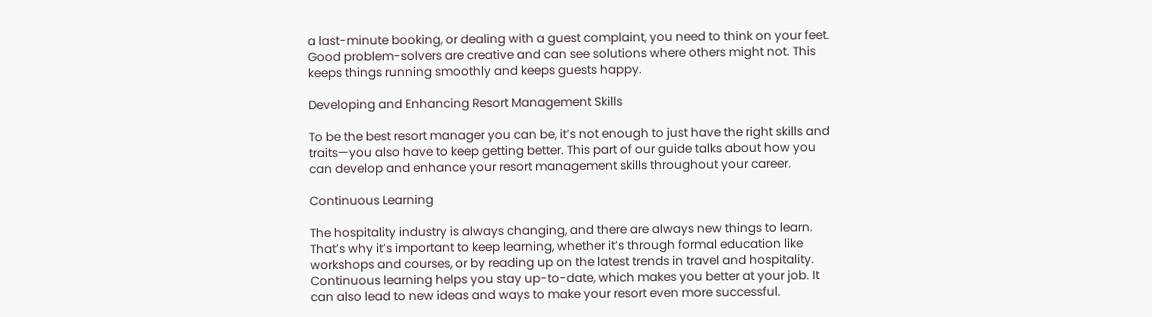a last-minute booking, or dealing with a guest complaint, you need to think on your feet. Good problem-solvers are creative and can see solutions where others might not. This keeps things running smoothly and keeps guests happy.

Developing and Enhancing Resort Management Skills

To be the best resort manager you can be, it’s not enough to just have the right skills and traits—you also have to keep getting better. This part of our guide talks about how you can develop and enhance your resort management skills throughout your career.

Continuous Learning

The hospitality industry is always changing, and there are always new things to learn. That’s why it’s important to keep learning, whether it’s through formal education like workshops and courses, or by reading up on the latest trends in travel and hospitality. Continuous learning helps you stay up-to-date, which makes you better at your job. It can also lead to new ideas and ways to make your resort even more successful.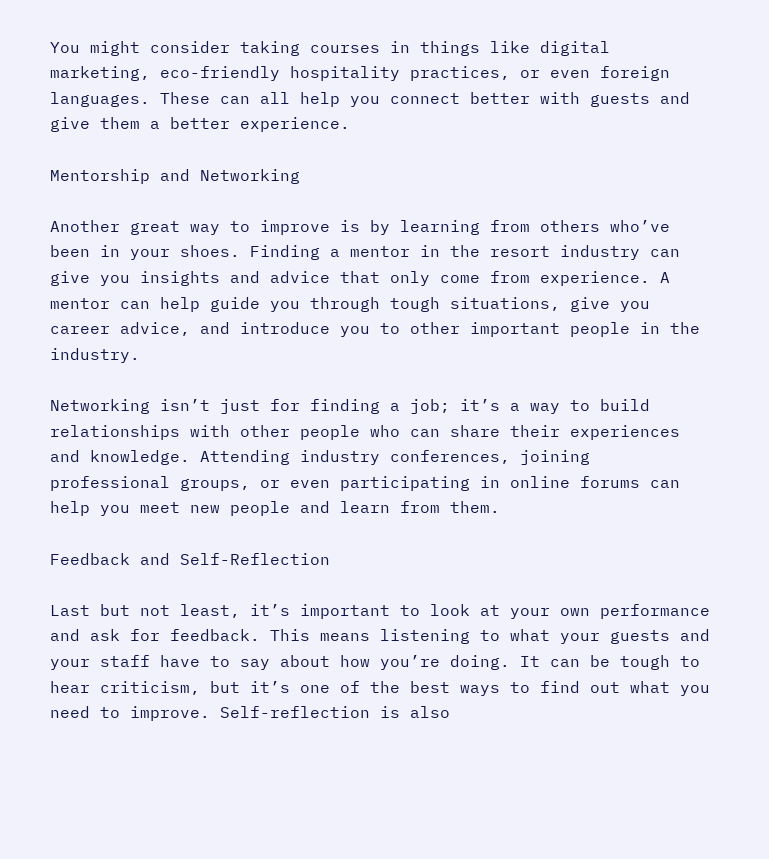You might consider taking courses in things like digital marketing, eco-friendly hospitality practices, or even foreign languages. These can all help you connect better with guests and give them a better experience.

Mentorship and Networking

Another great way to improve is by learning from others who’ve been in your shoes. Finding a mentor in the resort industry can give you insights and advice that only come from experience. A mentor can help guide you through tough situations, give you career advice, and introduce you to other important people in the industry.

Networking isn’t just for finding a job; it’s a way to build relationships with other people who can share their experiences and knowledge. Attending industry conferences, joining professional groups, or even participating in online forums can help you meet new people and learn from them.

Feedback and Self-Reflection

Last but not least, it’s important to look at your own performance and ask for feedback. This means listening to what your guests and your staff have to say about how you’re doing. It can be tough to hear criticism, but it’s one of the best ways to find out what you need to improve. Self-reflection is also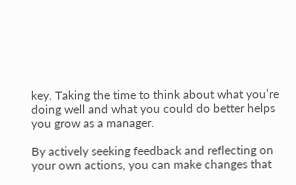key. Taking the time to think about what you’re doing well and what you could do better helps you grow as a manager.

By actively seeking feedback and reflecting on your own actions, you can make changes that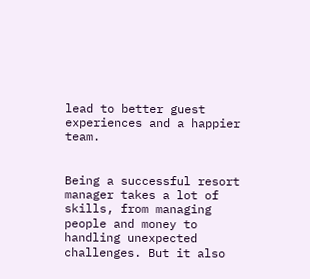lead to better guest experiences and a happier team.


Being a successful resort manager takes a lot of skills, from managing people and money to handling unexpected challenges. But it also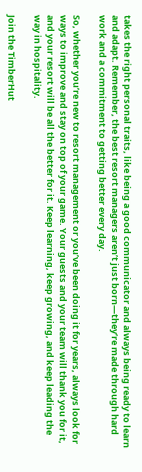takes the right personal traits, like being a good communicator and always being ready to learn and adapt. Remember, the best resort managers aren’t just born—they’re made through hard work and a commitment to getting better every day.

So, whether you’re new to resort management or you’ve been doing it for years, always look for ways to improve and stay on top of your game. Your guests and your team will thank you for it, and your resort will be all the better for it. Keep learning, keep growing, and keep leading the way in hospitality.

Join the TimberHut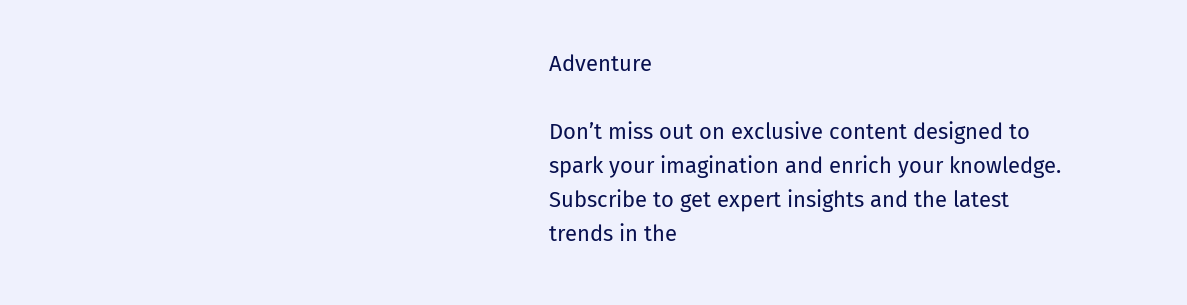Adventure

Don’t miss out on exclusive content designed to spark your imagination and enrich your knowledge. Subscribe to get expert insights and the latest trends in the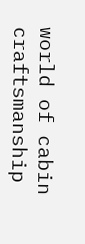world of cabin craftsmanship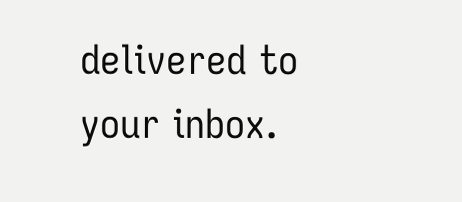delivered to your inbox.